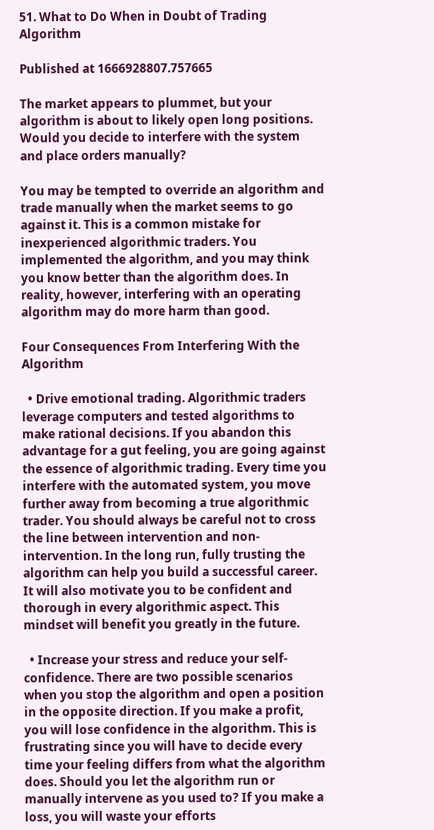51. What to Do When in Doubt of Trading Algorithm

Published at 1666928807.757665

The market appears to plummet, but your algorithm is about to likely open long positions. Would you decide to interfere with the system and place orders manually?

You may be tempted to override an algorithm and trade manually when the market seems to go against it. This is a common mistake for inexperienced algorithmic traders. You implemented the algorithm, and you may think you know better than the algorithm does. In reality, however, interfering with an operating algorithm may do more harm than good.

Four Consequences From Interfering With the Algorithm

  • Drive emotional trading. Algorithmic traders leverage computers and tested algorithms to make rational decisions. If you abandon this advantage for a gut feeling, you are going against the essence of algorithmic trading. Every time you interfere with the automated system, you move further away from becoming a true algorithmic trader. You should always be careful not to cross the line between intervention and non-intervention. In the long run, fully trusting the algorithm can help you build a successful career. It will also motivate you to be confident and thorough in every algorithmic aspect. This mindset will benefit you greatly in the future.

  • Increase your stress and reduce your self-confidence. There are two possible scenarios when you stop the algorithm and open a position in the opposite direction. If you make a profit, you will lose confidence in the algorithm. This is frustrating since you will have to decide every time your feeling differs from what the algorithm does. Should you let the algorithm run or manually intervene as you used to? If you make a loss, you will waste your efforts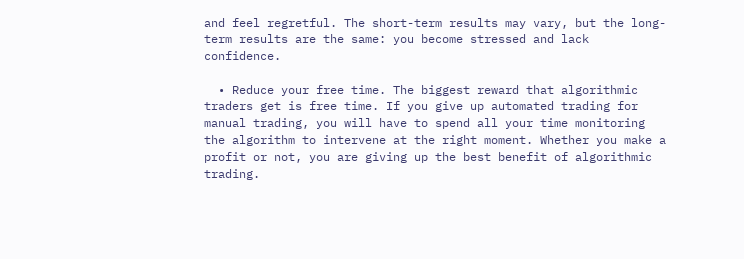and feel regretful. The short-term results may vary, but the long-term results are the same: you become stressed and lack confidence.

  • Reduce your free time. The biggest reward that algorithmic traders get is free time. If you give up automated trading for manual trading, you will have to spend all your time monitoring the algorithm to intervene at the right moment. Whether you make a profit or not, you are giving up the best benefit of algorithmic trading.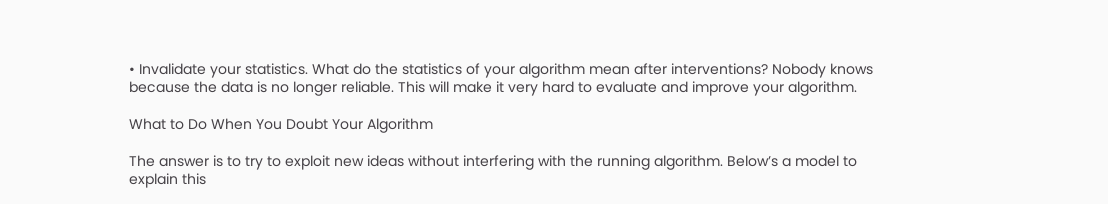• Invalidate your statistics. What do the statistics of your algorithm mean after interventions? Nobody knows because the data is no longer reliable. This will make it very hard to evaluate and improve your algorithm.

What to Do When You Doubt Your Algorithm

The answer is to try to exploit new ideas without interfering with the running algorithm. Below’s a model to explain this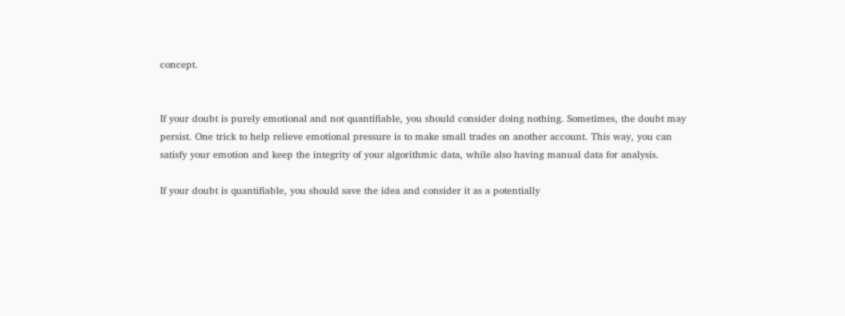concept.


If your doubt is purely emotional and not quantifiable, you should consider doing nothing. Sometimes, the doubt may persist. One trick to help relieve emotional pressure is to make small trades on another account. This way, you can satisfy your emotion and keep the integrity of your algorithmic data, while also having manual data for analysis.

If your doubt is quantifiable, you should save the idea and consider it as a potentially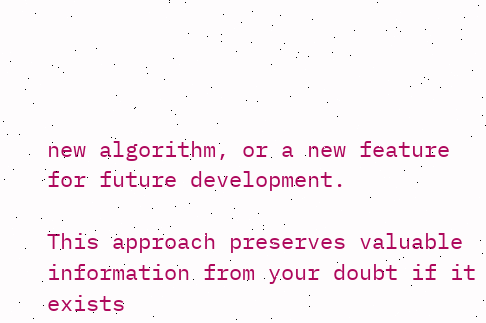new algorithm, or a new feature for future development.

This approach preserves valuable information from your doubt if it exists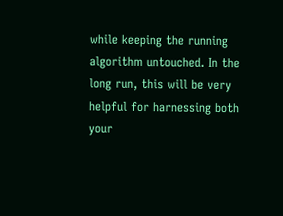while keeping the running algorithm untouched. In the long run, this will be very helpful for harnessing both your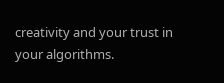creativity and your trust in your algorithms.